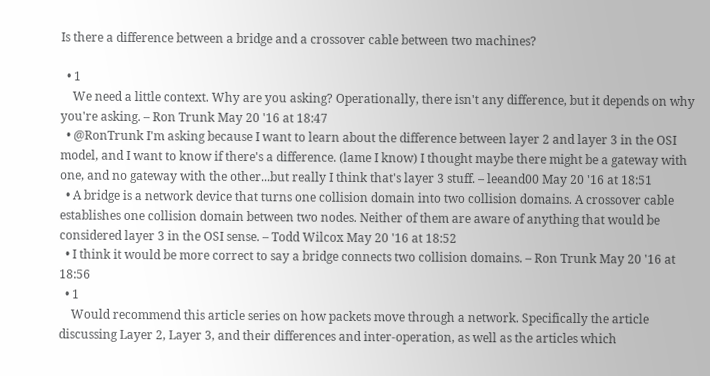Is there a difference between a bridge and a crossover cable between two machines?

  • 1
    We need a little context. Why are you asking? Operationally, there isn't any difference, but it depends on why you're asking. – Ron Trunk May 20 '16 at 18:47
  • @RonTrunk I'm asking because I want to learn about the difference between layer 2 and layer 3 in the OSI model, and I want to know if there's a difference. (lame I know) I thought maybe there might be a gateway with one, and no gateway with the other...but really I think that's layer 3 stuff. – leeand00 May 20 '16 at 18:51
  • A bridge is a network device that turns one collision domain into two collision domains. A crossover cable establishes one collision domain between two nodes. Neither of them are aware of anything that would be considered layer 3 in the OSI sense. – Todd Wilcox May 20 '16 at 18:52
  • I think it would be more correct to say a bridge connects two collision domains. – Ron Trunk May 20 '16 at 18:56
  • 1
    Would recommend this article series on how packets move through a network. Specifically the article discussing Layer 2, Layer 3, and their differences and inter-operation, as well as the articles which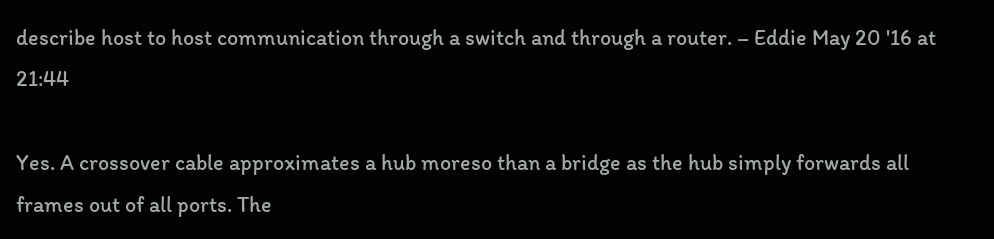describe host to host communication through a switch and through a router. – Eddie May 20 '16 at 21:44

Yes. A crossover cable approximates a hub moreso than a bridge as the hub simply forwards all frames out of all ports. The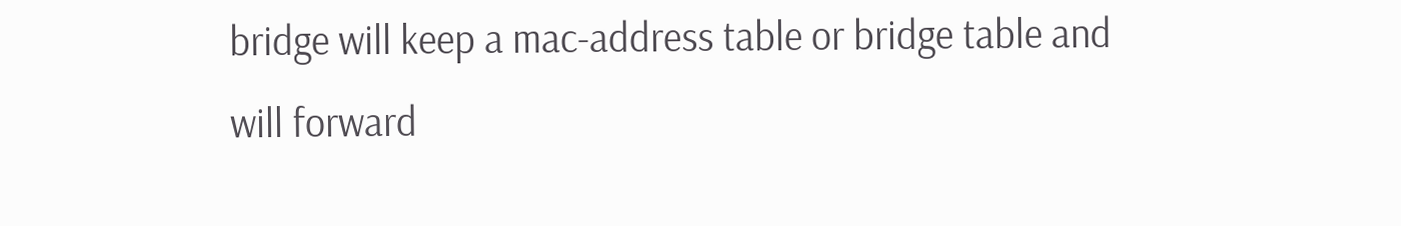bridge will keep a mac-address table or bridge table and will forward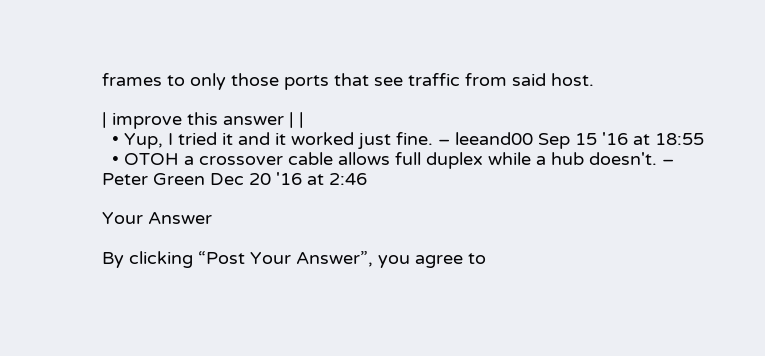frames to only those ports that see traffic from said host.

| improve this answer | |
  • Yup, I tried it and it worked just fine. – leeand00 Sep 15 '16 at 18:55
  • OTOH a crossover cable allows full duplex while a hub doesn't. – Peter Green Dec 20 '16 at 2:46

Your Answer

By clicking “Post Your Answer”, you agree to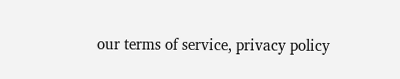our terms of service, privacy policy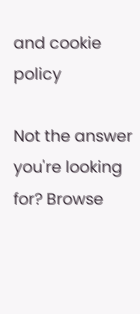and cookie policy

Not the answer you're looking for? Browse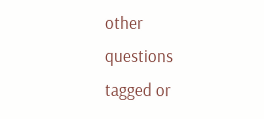other questions tagged or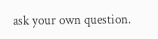ask your own question.